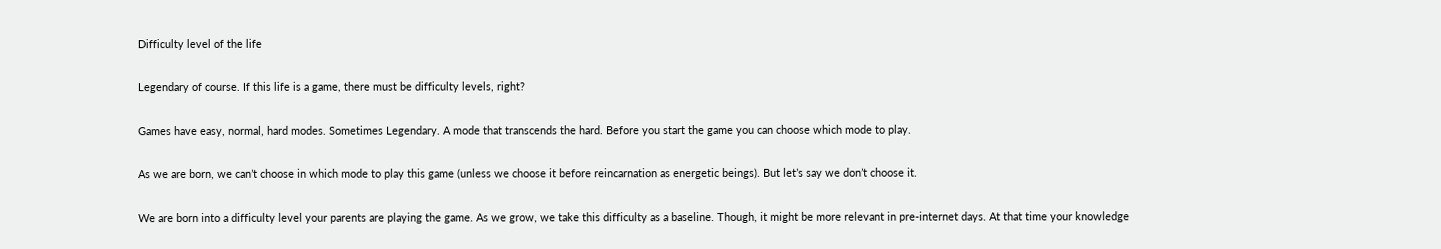Difficulty level of the life

Legendary of course. If this life is a game, there must be difficulty levels, right?

Games have easy, normal, hard modes. Sometimes Legendary. A mode that transcends the hard. Before you start the game you can choose which mode to play.

As we are born, we can’t choose in which mode to play this game (unless we choose it before reincarnation as energetic beings). But let’s say we don’t choose it.

We are born into a difficulty level your parents are playing the game. As we grow, we take this difficulty as a baseline. Though, it might be more relevant in pre-internet days. At that time your knowledge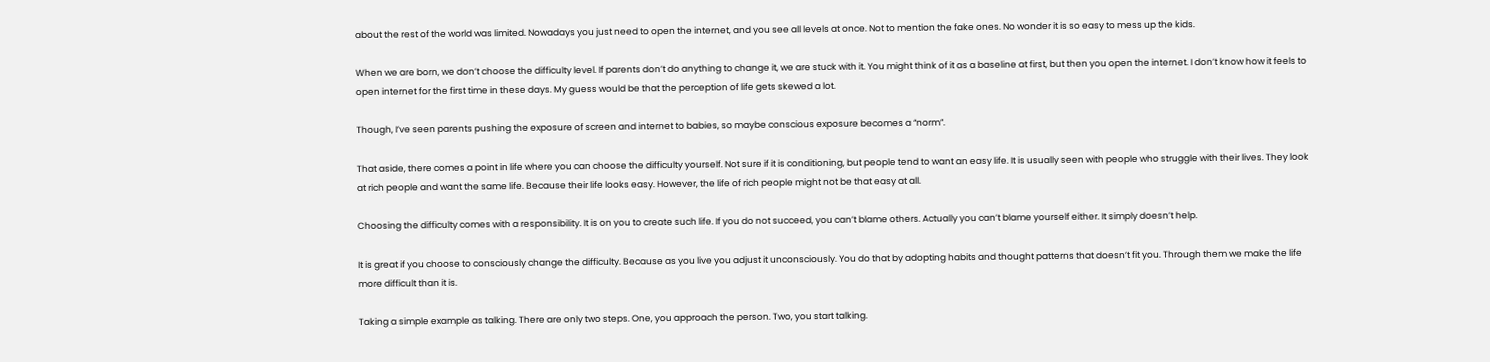about the rest of the world was limited. Nowadays you just need to open the internet, and you see all levels at once. Not to mention the fake ones. No wonder it is so easy to mess up the kids.

When we are born, we don’t choose the difficulty level. If parents don’t do anything to change it, we are stuck with it. You might think of it as a baseline at first, but then you open the internet. I don’t know how it feels to open internet for the first time in these days. My guess would be that the perception of life gets skewed a lot.

Though, I’ve seen parents pushing the exposure of screen and internet to babies, so maybe conscious exposure becomes a “norm”.

That aside, there comes a point in life where you can choose the difficulty yourself. Not sure if it is conditioning, but people tend to want an easy life. It is usually seen with people who struggle with their lives. They look at rich people and want the same life. Because their life looks easy. However, the life of rich people might not be that easy at all.

Choosing the difficulty comes with a responsibility. It is on you to create such life. If you do not succeed, you can’t blame others. Actually you can’t blame yourself either. It simply doesn’t help.

It is great if you choose to consciously change the difficulty. Because as you live you adjust it unconsciously. You do that by adopting habits and thought patterns that doesn’t fit you. Through them we make the life more difficult than it is.

Taking a simple example as talking. There are only two steps. One, you approach the person. Two, you start talking.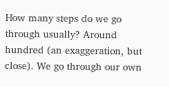How many steps do we go through usually? Around hundred (an exaggeration, but close). We go through our own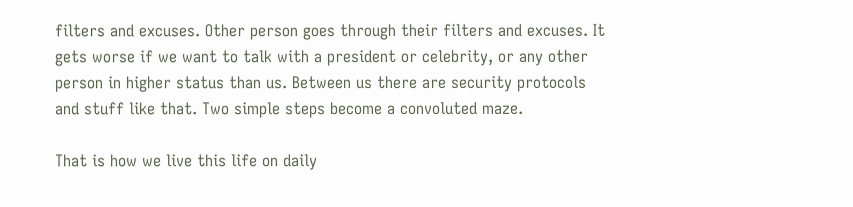filters and excuses. Other person goes through their filters and excuses. It gets worse if we want to talk with a president or celebrity, or any other person in higher status than us. Between us there are security protocols and stuff like that. Two simple steps become a convoluted maze.

That is how we live this life on daily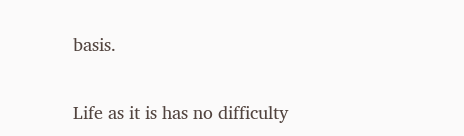basis.

Life as it is has no difficulty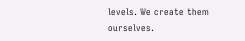levels. We create them ourselves.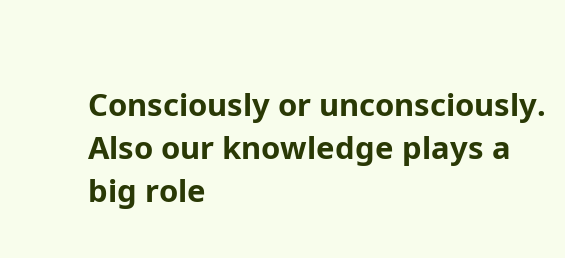Consciously or unconsciously. Also our knowledge plays a big role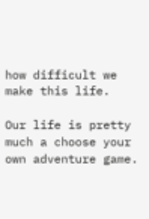how difficult we make this life.

Our life is pretty much a choose your own adventure game.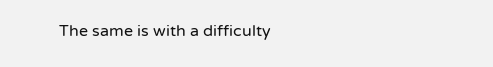The same is with a difficulty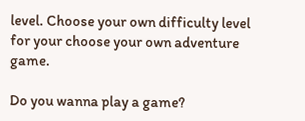level. Choose your own difficulty level for your choose your own adventure game.

Do you wanna play a game?